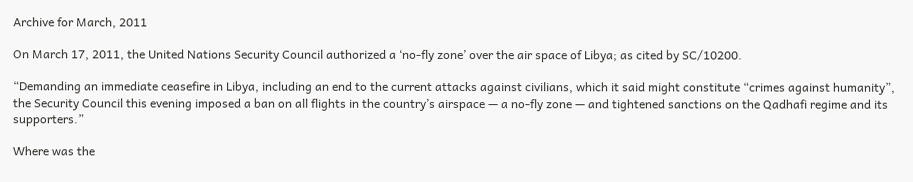Archive for March, 2011

On March 17, 2011, the United Nations Security Council authorized a ‘no-fly zone’ over the air space of Libya; as cited by SC/10200.

“Demanding an immediate ceasefire in Libya, including an end to the current attacks against civilians, which it said might constitute “crimes against humanity”, the Security Council this evening imposed a ban on all flights in the country’s airspace — a no-fly zone — and tightened sanctions on the Qadhafi regime and its supporters.”

Where was the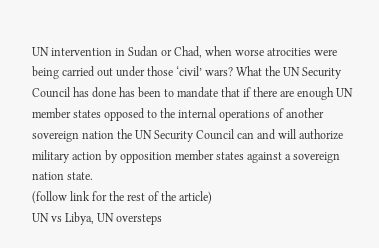UN intervention in Sudan or Chad, when worse atrocities were being carried out under those ‘civil’ wars? What the UN Security Council has done has been to mandate that if there are enough UN member states opposed to the internal operations of another sovereign nation the UN Security Council can and will authorize military action by opposition member states against a sovereign nation state.
(follow link for the rest of the article)
UN vs Libya, UN oversteps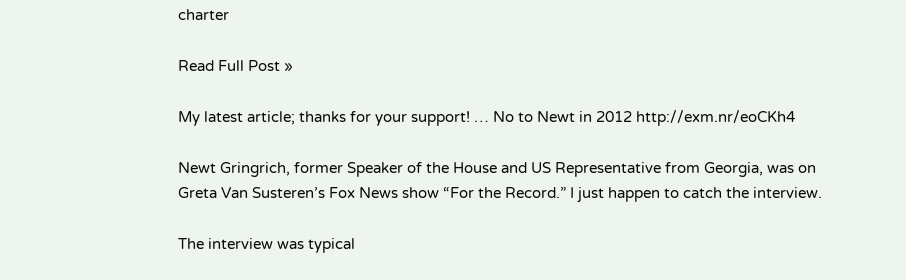charter

Read Full Post »

My latest article; thanks for your support! … No to Newt in 2012 http://exm.nr/eoCKh4

Newt Gringrich, former Speaker of the House and US Representative from Georgia, was on Greta Van Susteren’s Fox News show “For the Record.” I just happen to catch the interview.

The interview was typical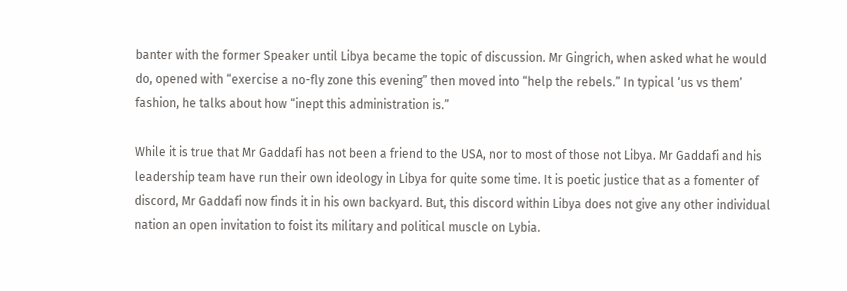banter with the former Speaker until Libya became the topic of discussion. Mr Gingrich, when asked what he would do, opened with “exercise a no-fly zone this evening” then moved into “help the rebels.” In typical ‘us vs them’ fashion, he talks about how “inept this administration is.”

While it is true that Mr Gaddafi has not been a friend to the USA, nor to most of those not Libya. Mr Gaddafi and his leadership team have run their own ideology in Libya for quite some time. It is poetic justice that as a fomenter of discord, Mr Gaddafi now finds it in his own backyard. But, this discord within Libya does not give any other individual nation an open invitation to foist its military and political muscle on Lybia.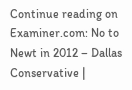Continue reading on Examiner.com: No to Newt in 2012 – Dallas Conservative |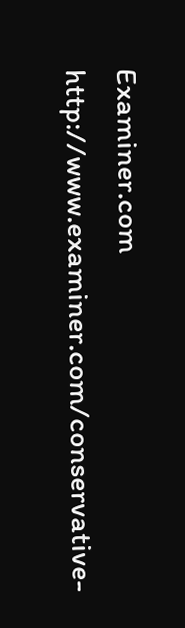Examiner.com http://www.examiner.com/conservative-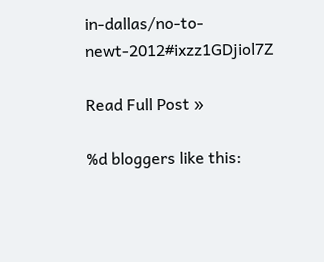in-dallas/no-to-newt-2012#ixzz1GDjiol7Z

Read Full Post »

%d bloggers like this: